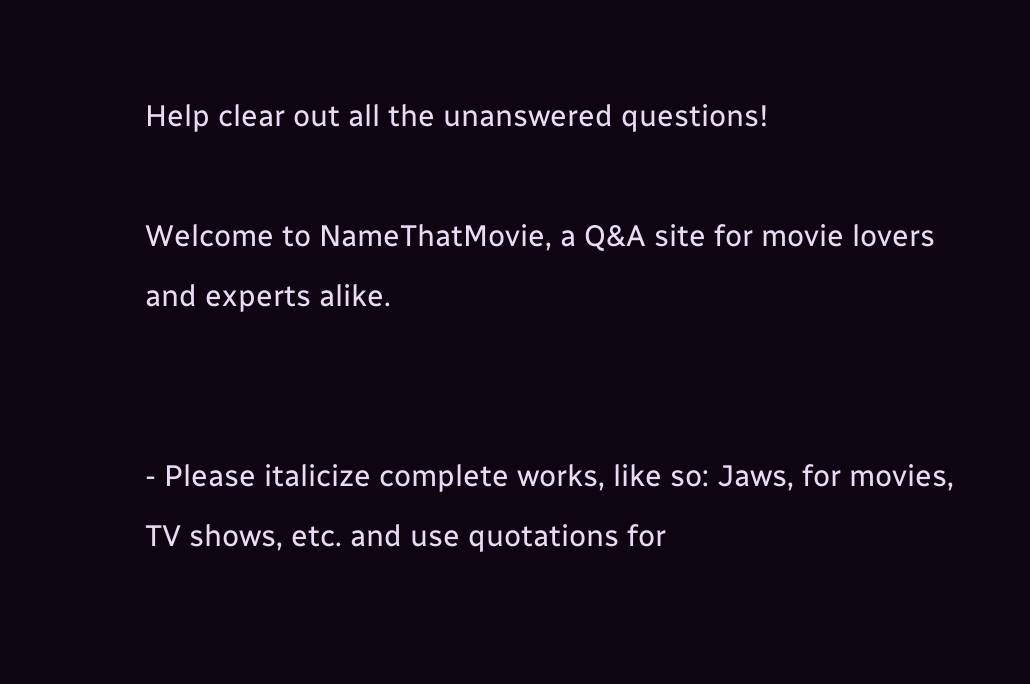Help clear out all the unanswered questions!

Welcome to NameThatMovie, a Q&A site for movie lovers and experts alike.


- Please italicize complete works, like so: Jaws, for movies, TV shows, etc. and use quotations for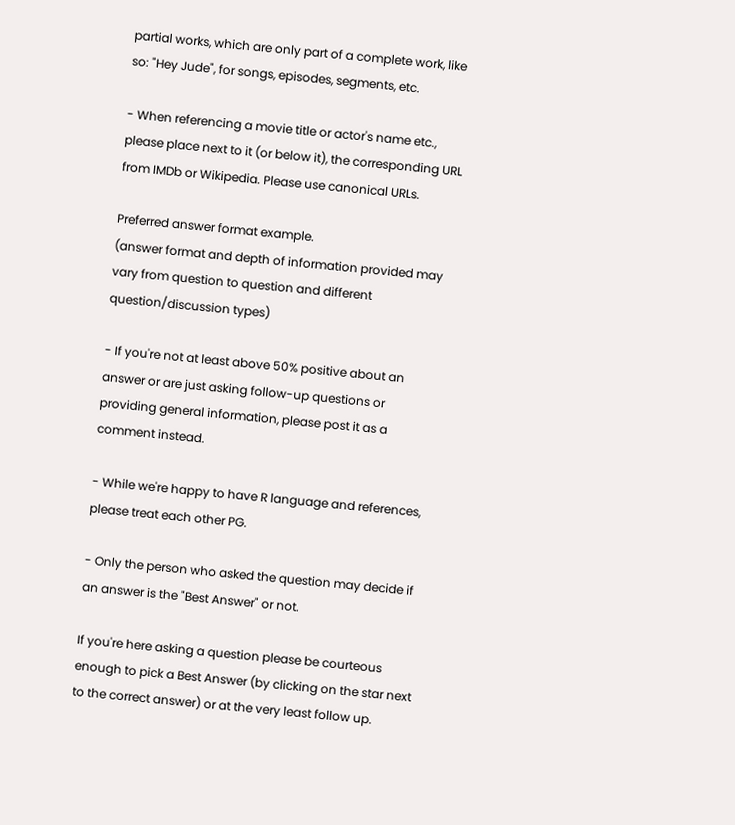partial works, which are only part of a complete work, like so: "Hey Jude", for songs, episodes, segments, etc.

- When referencing a movie title or actor's name etc., please place next to it (or below it), the corresponding URL from IMDb or Wikipedia. Please use canonical URLs.

Preferred answer format example.
(answer format and depth of information provided may vary from question to question and different question/discussion types)

- If you're not at least above 50% positive about an answer or are just asking follow-up questions or providing general information, please post it as a comment instead.

- While we're happy to have R language and references, please treat each other PG.

- Only the person who asked the question may decide if an answer is the "Best Answer" or not.

If you're here asking a question please be courteous enough to pick a Best Answer (by clicking on the star next to the correct answer) or at the very least follow up.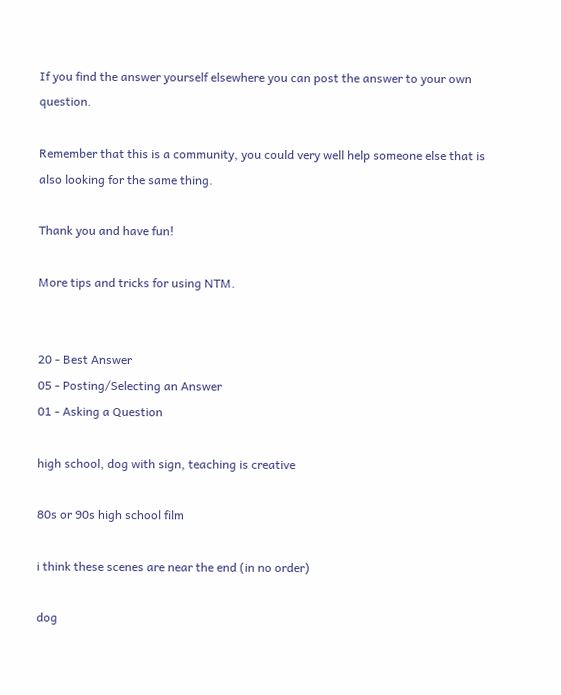If you find the answer yourself elsewhere you can post the answer to your own question.

Remember that this is a community, you could very well help someone else that is also looking for the same thing.

Thank you and have fun!

More tips and tricks for using NTM.


20 - Best Answer
05 - Posting/Selecting an Answer
01 - Asking a Question

high school, dog with sign, teaching is creative

80s or 90s high school film

i think these scenes are near the end (in no order)

dog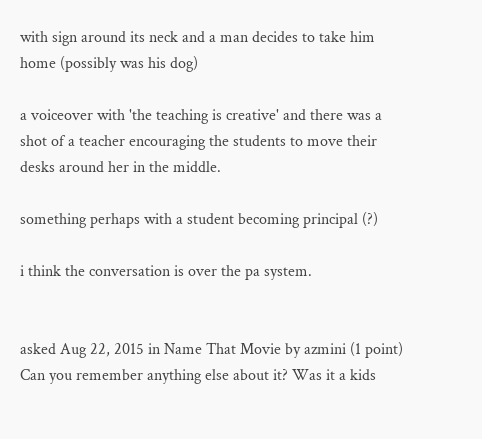with sign around its neck and a man decides to take him home (possibly was his dog)

a voiceover with 'the teaching is creative' and there was a shot of a teacher encouraging the students to move their desks around her in the middle.

something perhaps with a student becoming principal (?)

i think the conversation is over the pa system.


asked Aug 22, 2015 in Name That Movie by azmini (1 point)
Can you remember anything else about it? Was it a kids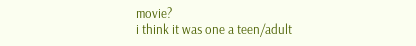movie?
i think it was one a teen/adult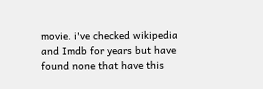movie. i've checked wikipedia and Imdb for years but have found none that have this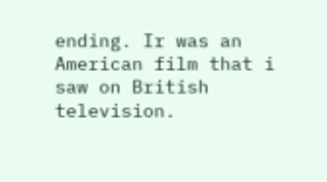ending. Ir was an American film that i saw on British television.